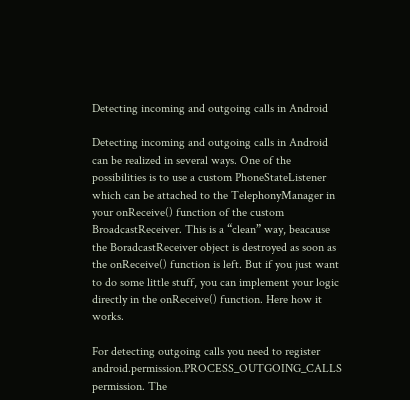Detecting incoming and outgoing calls in Android

Detecting incoming and outgoing calls in Android can be realized in several ways. One of the possibilities is to use a custom PhoneStateListener which can be attached to the TelephonyManager in your onReceive() function of the custom BroadcastReceiver. This is a “clean” way, beacause the BoradcastReceiver object is destroyed as soon as the onReceive() function is left. But if you just want to do some little stuff, you can implement your logic directly in the onReceive() function. Here how it works.

For detecting outgoing calls you need to register android.permission.PROCESS_OUTGOING_CALLS permission. The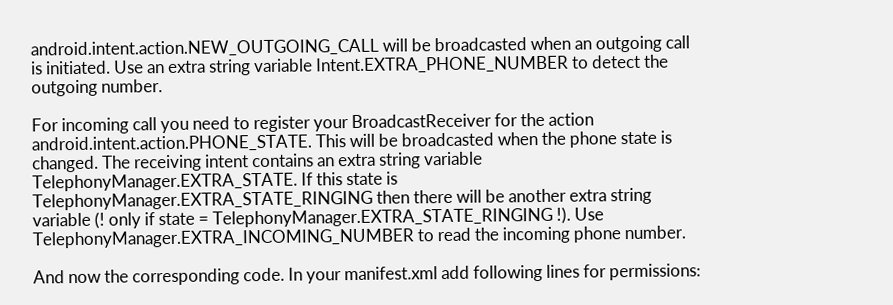android.intent.action.NEW_OUTGOING_CALL will be broadcasted when an outgoing call is initiated. Use an extra string variable Intent.EXTRA_PHONE_NUMBER to detect the outgoing number.

For incoming call you need to register your BroadcastReceiver for the action android.intent.action.PHONE_STATE. This will be broadcasted when the phone state is changed. The receiving intent contains an extra string variable TelephonyManager.EXTRA_STATE. If this state is TelephonyManager.EXTRA_STATE_RINGING then there will be another extra string variable (! only if state = TelephonyManager.EXTRA_STATE_RINGING !). Use TelephonyManager.EXTRA_INCOMING_NUMBER to read the incoming phone number.

And now the corresponding code. In your manifest.xml add following lines for permissions: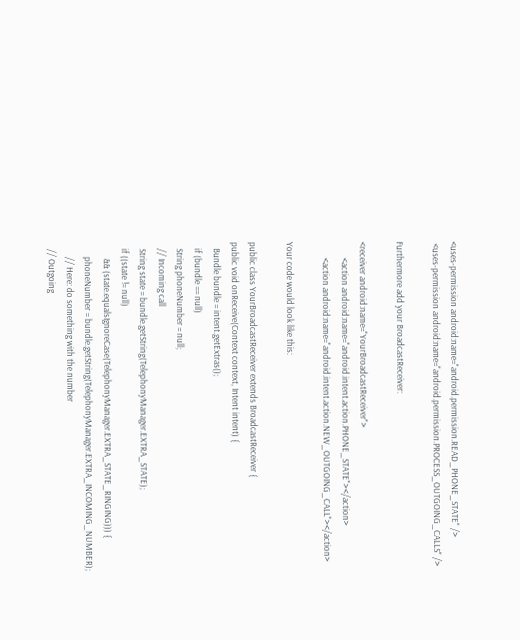<uses-permission android:name="android.permission.READ_PHONE_STATE" />
 <uses-permission android:name="android.permission.PROCESS_OUTGOING_CALLS" />

Furthermore add your BroadcastReceiver:

<receiver android:name="YourBroadcastReceiver">
        <action android:name="android.intent.action.PHONE_STATE"></action>
        <action android:name="android.intent.action.NEW_OUTGOING_CALL"></action>

Your code would look like this:

public class YourBroadcastReceiver extends BroadcastReceiver {
public void onReceive(Context context, Intent intent) {
   Bundle bundle = intent.getExtras();
   if (bundle == null)
   String phoneNumber = null;
   // Incoming call
   String state = bundle.getString(TelephonyManager.EXTRA_STATE);
   if ((state != null)
        && (state.equalsIgnoreCase(TelephonyManager.EXTRA_STATE_RINGING))) {
       phoneNumber = bundle.getString(TelephonyManager.EXTRA_INCOMING_NUMBER);
       // Here: do something with the number
   // Outgoing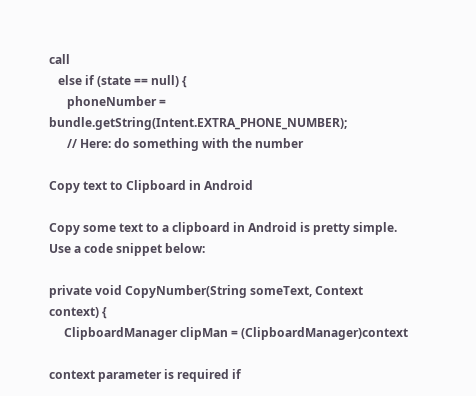call
   else if (state == null) {
      phoneNumber = bundle.getString(Intent.EXTRA_PHONE_NUMBER);
      // Here: do something with the number

Copy text to Clipboard in Android

Copy some text to a clipboard in Android is pretty simple. Use a code snippet below:

private void CopyNumber(String someText, Context context) {
     ClipboardManager clipMan = (ClipboardManager)context

context parameter is required if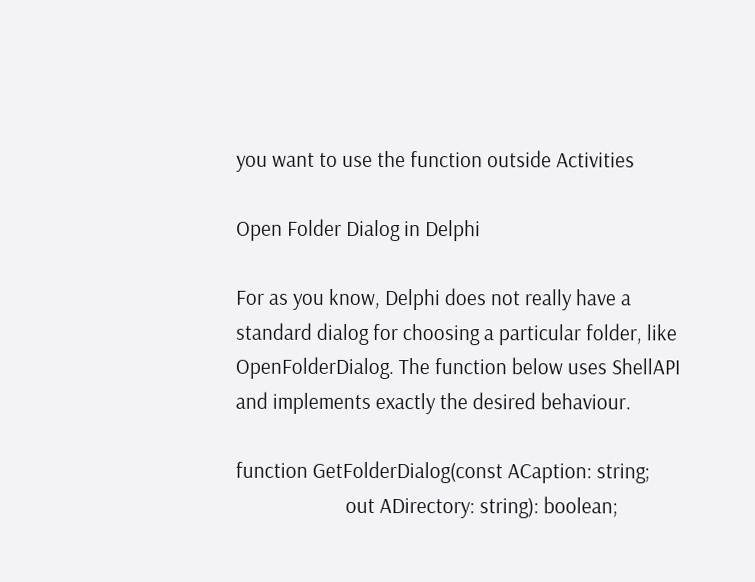you want to use the function outside Activities

Open Folder Dialog in Delphi

For as you know, Delphi does not really have a standard dialog for choosing a particular folder, like OpenFolderDialog. The function below uses ShellAPI and implements exactly the desired behaviour.

function GetFolderDialog(const ACaption: string;
                      out ADirectory: string): boolean;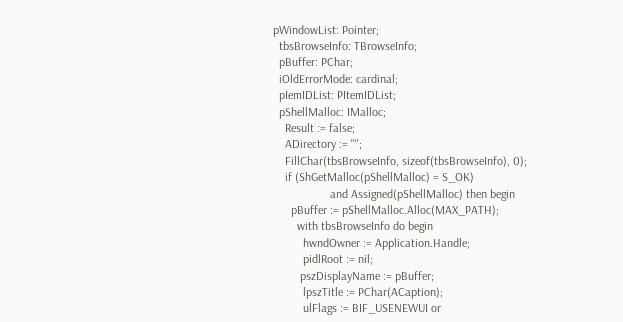pWindowList: Pointer;
  tbsBrowseInfo: TBrowseInfo;
  pBuffer: PChar;
  iOldErrorMode: cardinal;
  pIemIDList: PItemIDList;
  pShellMalloc: IMalloc;
    Result := false;
    ADirectory := '''';
    FillChar(tbsBrowseInfo, sizeof(tbsBrowseInfo), 0);
    if (ShGetMalloc(pShellMalloc) = S_OK)
                   and Assigned(pShellMalloc) then begin
      pBuffer := pShellMalloc.Alloc(MAX_PATH);
        with tbsBrowseInfo do begin
          hwndOwner := Application.Handle;
          pidlRoot := nil;
         pszDisplayName := pBuffer;
          lpszTitle := PChar(ACaption);
          ulFlags := BIF_USENEWUI or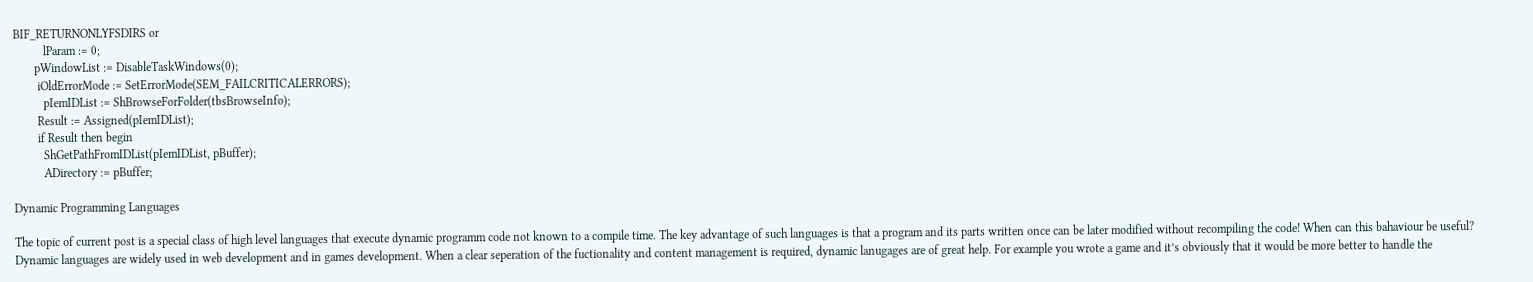BIF_RETURNONLYFSDIRS or
          lParam := 0;
       pWindowList := DisableTaskWindows(0);
        iOldErrorMode := SetErrorMode(SEM_FAILCRITICALERRORS);
          pIemIDList := ShBrowseForFolder(tbsBrowseInfo);
        Result := Assigned(pIemIDList);
        if Result then begin
          ShGetPathFromIDList(pIemIDList, pBuffer);
          ADirectory := pBuffer;

Dynamic Programming Languages

The topic of current post is a special class of high level languages that execute dynamic programm code not known to a compile time. The key advantage of such languages is that a program and its parts written once can be later modified without recompiling the code! When can this bahaviour be useful?
Dynamic languages are widely used in web development and in games development. When a clear seperation of the fuctionality and content management is required, dynamic lanugages are of great help. For example you wrote a game and it’s obviously that it would be more better to handle the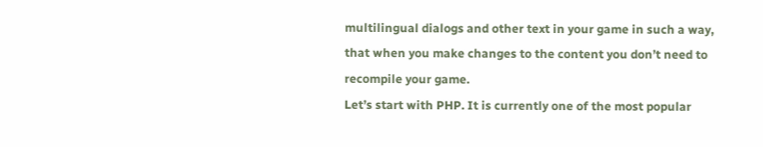multilingual dialogs and other text in your game in such a way, that when you make changes to the content you don’t need to recompile your game.
Let’s start with PHP. It is currently one of the most popular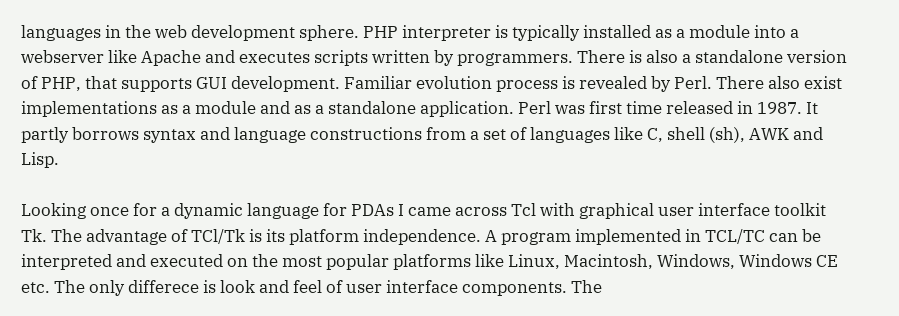languages in the web development sphere. PHP interpreter is typically installed as a module into a webserver like Apache and executes scripts written by programmers. There is also a standalone version of PHP, that supports GUI development. Familiar evolution process is revealed by Perl. There also exist implementations as a module and as a standalone application. Perl was first time released in 1987. It partly borrows syntax and language constructions from a set of languages like C, shell (sh), AWK and Lisp.

Looking once for a dynamic language for PDAs I came across Tcl with graphical user interface toolkit Tk. The advantage of TCl/Tk is its platform independence. A program implemented in TCL/TC can be interpreted and executed on the most popular platforms like Linux, Macintosh, Windows, Windows CE etc. The only differece is look and feel of user interface components. The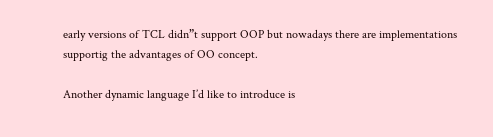early versions of TCL didn”t support OOP but nowadays there are implementations supportig the advantages of OO concept.

Another dynamic language I’d like to introduce is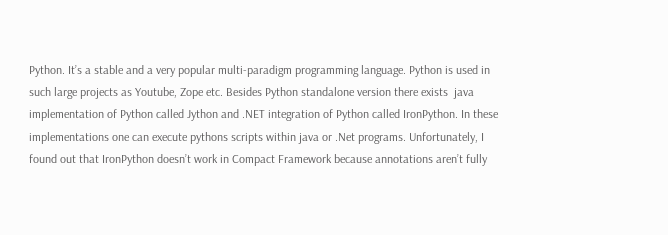Python. It’s a stable and a very popular multi-paradigm programming language. Python is used in such large projects as Youtube, Zope etc. Besides Python standalone version there exists  java implementation of Python called Jython and .NET integration of Python called IronPython. In these implementations one can execute pythons scripts within java or .Net programs. Unfortunately, I found out that IronPython doesn’t work in Compact Framework because annotations aren’t fully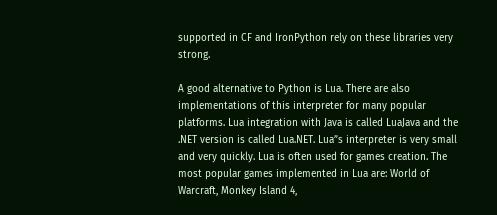supported in CF and IronPython rely on these libraries very strong.

A good alternative to Python is Lua. There are also implementations of this interpreter for many popular platforms. Lua integration with Java is called LuaJava and the .NET version is called Lua.NET. Lua”s interpreter is very small and very quickly. Lua is often used for games creation. The most popular games implemented in Lua are: World of Warcraft, Monkey Island 4,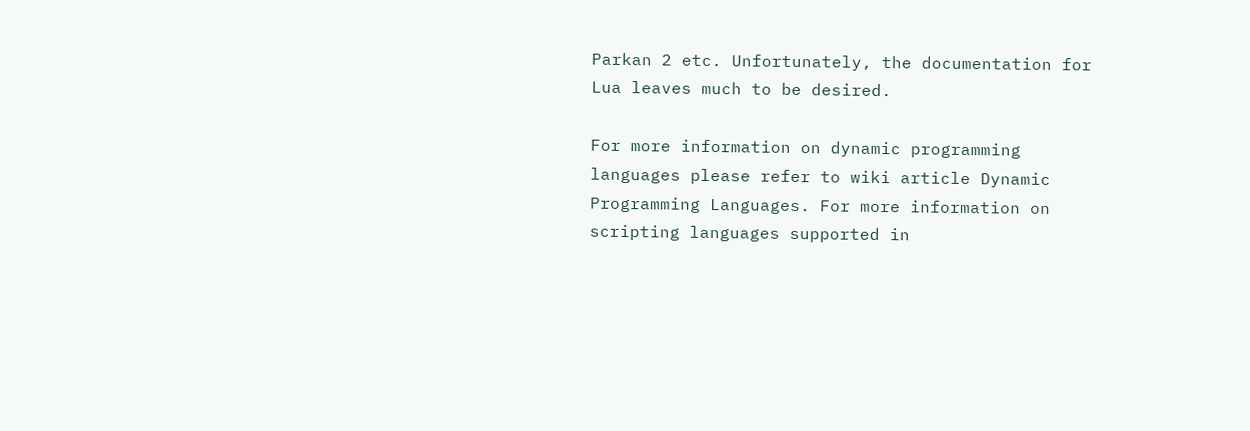Parkan 2 etc. Unfortunately, the documentation for Lua leaves much to be desired.

For more information on dynamic programming languages please refer to wiki article Dynamic Programming Languages. For more information on scripting languages supported in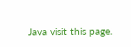Java visit this page.